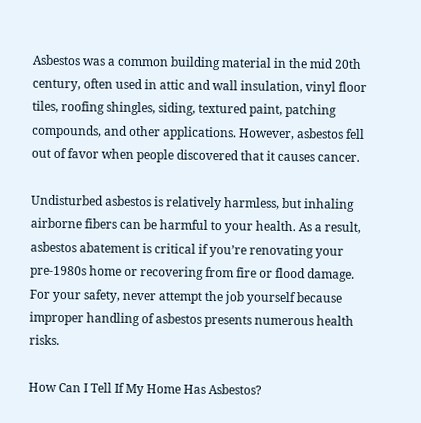Asbestos was a common building material in the mid 20th century, often used in attic and wall insulation, vinyl floor tiles, roofing shingles, siding, textured paint, patching compounds, and other applications. However, asbestos fell out of favor when people discovered that it causes cancer.

Undisturbed asbestos is relatively harmless, but inhaling airborne fibers can be harmful to your health. As a result, asbestos abatement is critical if you’re renovating your pre-1980s home or recovering from fire or flood damage. For your safety, never attempt the job yourself because improper handling of asbestos presents numerous health risks.

How Can I Tell If My Home Has Asbestos?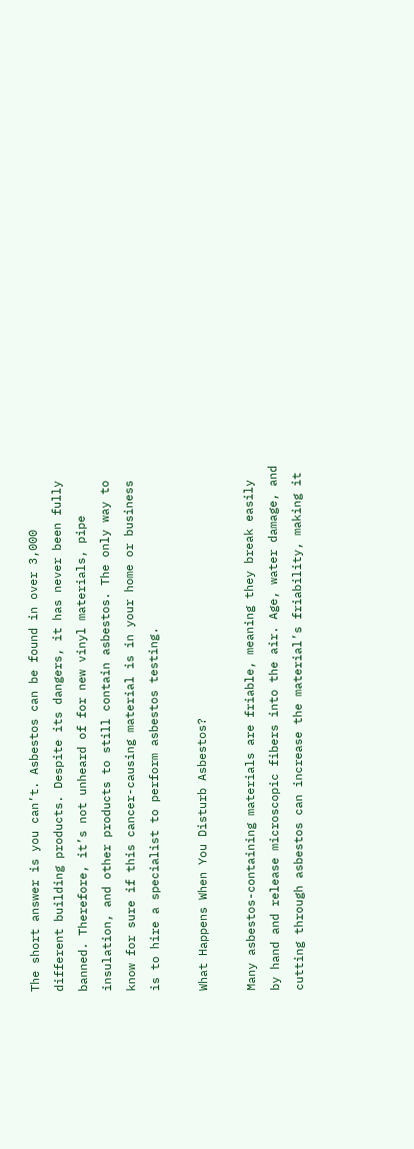The short answer is you can’t. Asbestos can be found in over 3,000 different building products. Despite its dangers, it has never been fully banned. Therefore, it’s not unheard of for new vinyl materials, pipe insulation, and other products to still contain asbestos. The only way to know for sure if this cancer-causing material is in your home or business is to hire a specialist to perform asbestos testing.

What Happens When You Disturb Asbestos?

Many asbestos-containing materials are friable, meaning they break easily by hand and release microscopic fibers into the air. Age, water damage, and cutting through asbestos can increase the material’s friability, making it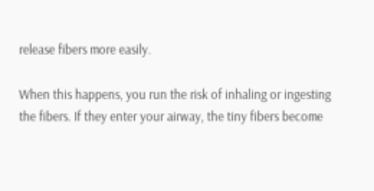release fibers more easily.

When this happens, you run the risk of inhaling or ingesting the fibers. If they enter your airway, the tiny fibers become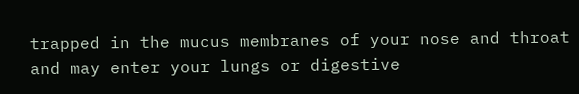trapped in the mucus membranes of your nose and throat and may enter your lungs or digestive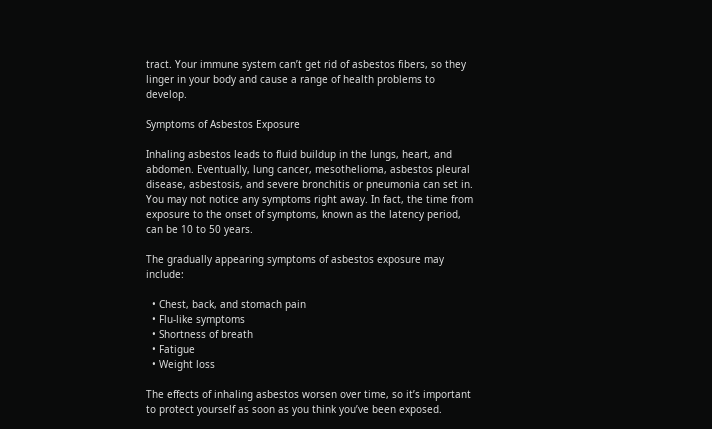tract. Your immune system can’t get rid of asbestos fibers, so they linger in your body and cause a range of health problems to develop.

Symptoms of Asbestos Exposure

Inhaling asbestos leads to fluid buildup in the lungs, heart, and abdomen. Eventually, lung cancer, mesothelioma, asbestos pleural disease, asbestosis, and severe bronchitis or pneumonia can set in. You may not notice any symptoms right away. In fact, the time from exposure to the onset of symptoms, known as the latency period, can be 10 to 50 years.

The gradually appearing symptoms of asbestos exposure may include:

  • Chest, back, and stomach pain
  • Flu-like symptoms
  • Shortness of breath
  • Fatigue
  • Weight loss

The effects of inhaling asbestos worsen over time, so it’s important to protect yourself as soon as you think you’ve been exposed.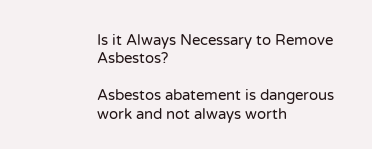Is it Always Necessary to Remove Asbestos?

Asbestos abatement is dangerous work and not always worth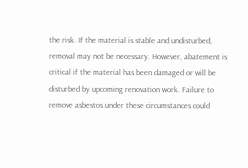the risk. If the material is stable and undisturbed, removal may not be necessary. However, abatement is critical if the material has been damaged or will be disturbed by upcoming renovation work. Failure to remove asbestos under these circumstances could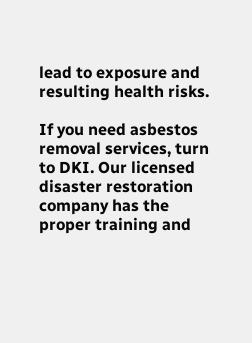lead to exposure and resulting health risks.

If you need asbestos removal services, turn to DKI. Our licensed disaster restoration company has the proper training and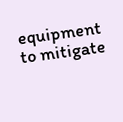equipment to mitigate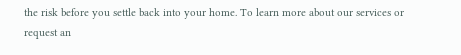the risk before you settle back into your home. To learn more about our services or request an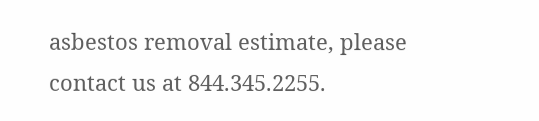asbestos removal estimate, please contact us at 844.345.2255.